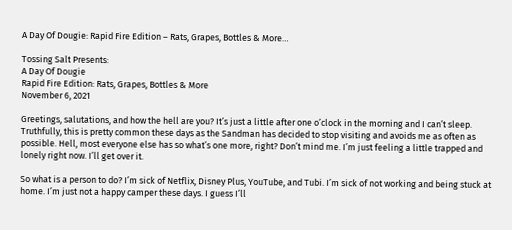A Day Of Dougie: Rapid Fire Edition – Rats, Grapes, Bottles & More…

Tossing Salt Presents:
A Day Of Dougie
Rapid Fire Edition: Rats, Grapes, Bottles & More
November 6, 2021

Greetings, salutations, and how the hell are you? It’s just a little after one o’clock in the morning and I can’t sleep. Truthfully, this is pretty common these days as the Sandman has decided to stop visiting and avoids me as often as possible. Hell, most everyone else has so what’s one more, right? Don’t mind me. I’m just feeling a little trapped and lonely right now. I’ll get over it.

So what is a person to do? I’m sick of Netflix, Disney Plus, YouTube, and Tubi. I’m sick of not working and being stuck at home. I’m just not a happy camper these days. I guess I’ll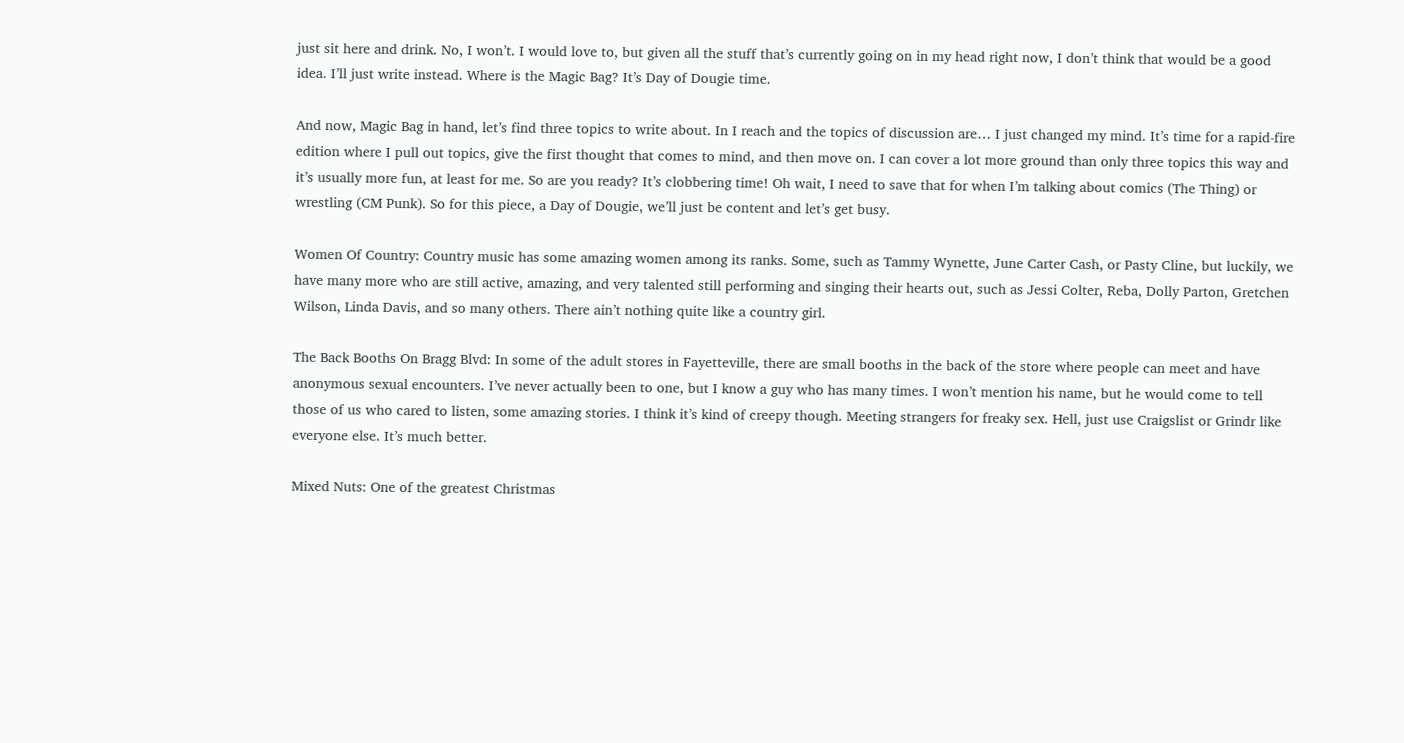just sit here and drink. No, I won’t. I would love to, but given all the stuff that’s currently going on in my head right now, I don’t think that would be a good idea. I’ll just write instead. Where is the Magic Bag? It’s Day of Dougie time.

And now, Magic Bag in hand, let’s find three topics to write about. In I reach and the topics of discussion are… I just changed my mind. It’s time for a rapid-fire edition where I pull out topics, give the first thought that comes to mind, and then move on. I can cover a lot more ground than only three topics this way and it’s usually more fun, at least for me. So are you ready? It’s clobbering time! Oh wait, I need to save that for when I’m talking about comics (The Thing) or wrestling (CM Punk). So for this piece, a Day of Dougie, we’ll just be content and let’s get busy.

Women Of Country: Country music has some amazing women among its ranks. Some, such as Tammy Wynette, June Carter Cash, or Pasty Cline, but luckily, we have many more who are still active, amazing, and very talented still performing and singing their hearts out, such as Jessi Colter, Reba, Dolly Parton, Gretchen Wilson, Linda Davis, and so many others. There ain’t nothing quite like a country girl.

The Back Booths On Bragg Blvd: In some of the adult stores in Fayetteville, there are small booths in the back of the store where people can meet and have anonymous sexual encounters. I’ve never actually been to one, but I know a guy who has many times. I won’t mention his name, but he would come to tell those of us who cared to listen, some amazing stories. I think it’s kind of creepy though. Meeting strangers for freaky sex. Hell, just use Craigslist or Grindr like everyone else. It’s much better.

Mixed Nuts: One of the greatest Christmas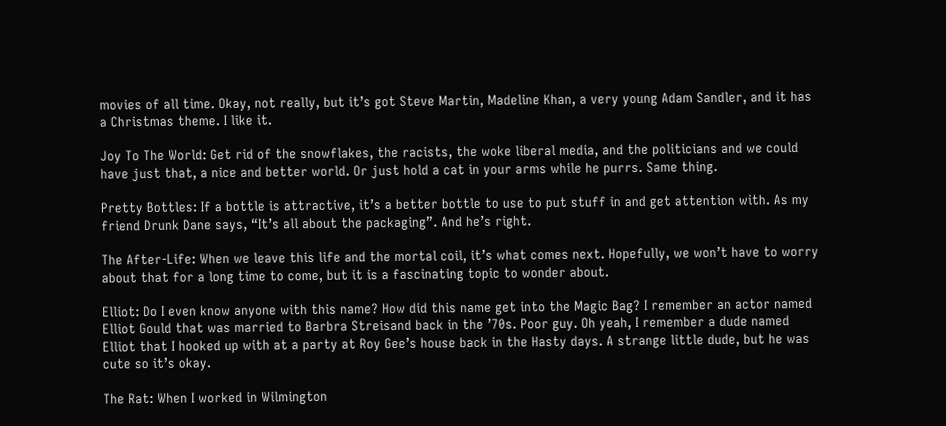movies of all time. Okay, not really, but it’s got Steve Martin, Madeline Khan, a very young Adam Sandler, and it has a Christmas theme. I like it.

Joy To The World: Get rid of the snowflakes, the racists, the woke liberal media, and the politicians and we could have just that, a nice and better world. Or just hold a cat in your arms while he purrs. Same thing.

Pretty Bottles: If a bottle is attractive, it’s a better bottle to use to put stuff in and get attention with. As my friend Drunk Dane says, “It’s all about the packaging”. And he’s right.

The After-Life: When we leave this life and the mortal coil, it’s what comes next. Hopefully, we won’t have to worry about that for a long time to come, but it is a fascinating topic to wonder about.

Elliot: Do I even know anyone with this name? How did this name get into the Magic Bag? I remember an actor named Elliot Gould that was married to Barbra Streisand back in the ’70s. Poor guy. Oh yeah, I remember a dude named Elliot that I hooked up with at a party at Roy Gee’s house back in the Hasty days. A strange little dude, but he was cute so it’s okay.

The Rat: When I worked in Wilmington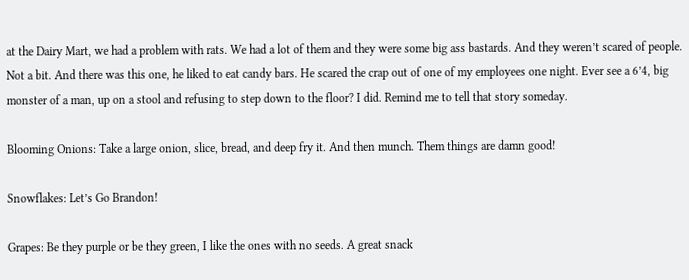at the Dairy Mart, we had a problem with rats. We had a lot of them and they were some big ass bastards. And they weren’t scared of people. Not a bit. And there was this one, he liked to eat candy bars. He scared the crap out of one of my employees one night. Ever see a 6’4, big monster of a man, up on a stool and refusing to step down to the floor? I did. Remind me to tell that story someday.

Blooming Onions: Take a large onion, slice, bread, and deep fry it. And then munch. Them things are damn good!

Snowflakes: Let’s Go Brandon!

Grapes: Be they purple or be they green, I like the ones with no seeds. A great snack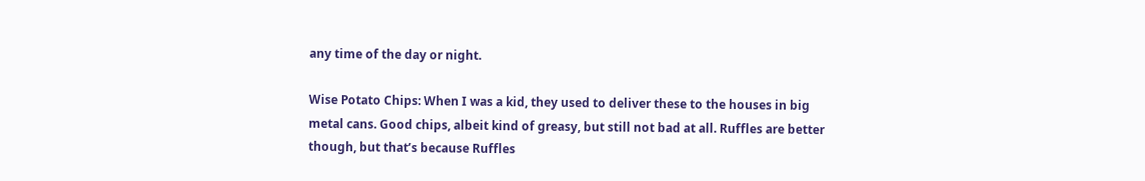any time of the day or night.

Wise Potato Chips: When I was a kid, they used to deliver these to the houses in big metal cans. Good chips, albeit kind of greasy, but still not bad at all. Ruffles are better though, but that’s because Ruffles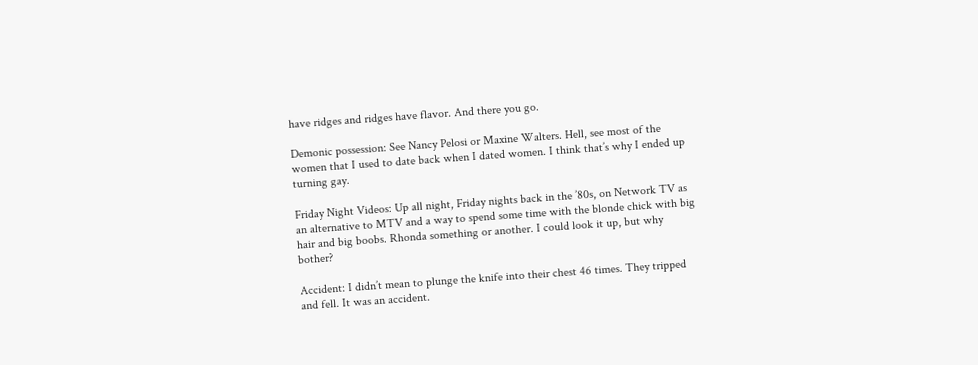have ridges and ridges have flavor. And there you go.

Demonic possession: See Nancy Pelosi or Maxine Walters. Hell, see most of the women that I used to date back when I dated women. I think that’s why I ended up turning gay.

Friday Night Videos: Up all night, Friday nights back in the ’80s, on Network TV as an alternative to MTV and a way to spend some time with the blonde chick with big hair and big boobs. Rhonda something or another. I could look it up, but why bother?

Accident: I didn’t mean to plunge the knife into their chest 46 times. They tripped and fell. It was an accident.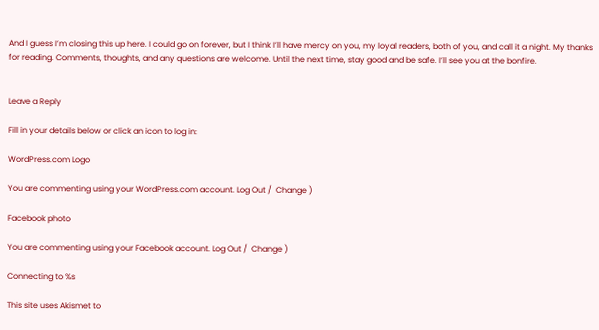And I guess I’m closing this up here. I could go on forever, but I think I’ll have mercy on you, my loyal readers, both of you, and call it a night. My thanks for reading. Comments, thoughts, and any questions are welcome. Until the next time, stay good and be safe. I’ll see you at the bonfire.


Leave a Reply

Fill in your details below or click an icon to log in:

WordPress.com Logo

You are commenting using your WordPress.com account. Log Out /  Change )

Facebook photo

You are commenting using your Facebook account. Log Out /  Change )

Connecting to %s

This site uses Akismet to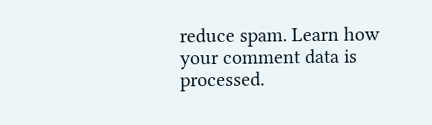reduce spam. Learn how your comment data is processed.